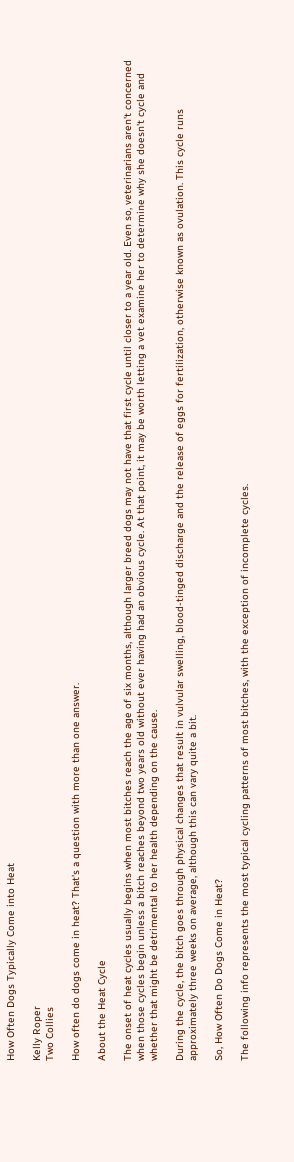How Often Dogs Typically Come into Heat

Kelly Roper
Two Collies

How often do dogs come in heat? That's a question with more than one answer.

About the Heat Cycle

The onset of heat cycles usually begins when most bitches reach the age of six months, although larger breed dogs may not have that first cycle until closer to a year old. Even so, veterinarians aren't concerned when those cycles begin unless a bitch reaches beyond two years old without ever having had an obvious cycle. At that point, it may be worth letting a vet examine her to determine why she doesn't cycle and whether that might be detrimental to her health depending on the cause.

During the cycle, the bitch goes through physical changes that result in vulvular swelling, blood-tinged discharge and the release of eggs for fertilization, otherwise known as ovulation. This cycle runs approximately three weeks on average, although this can vary quite a bit.

So, How Often Do Dogs Come in Heat?

The following info represents the most typical cycling patterns of most bitches, with the exception of incomplete cycles.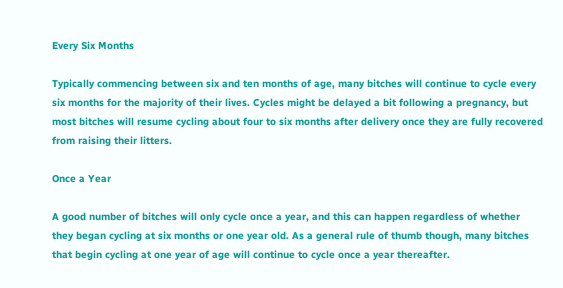Every Six Months

Typically commencing between six and ten months of age, many bitches will continue to cycle every six months for the majority of their lives. Cycles might be delayed a bit following a pregnancy, but most bitches will resume cycling about four to six months after delivery once they are fully recovered from raising their litters.

Once a Year

A good number of bitches will only cycle once a year, and this can happen regardless of whether they began cycling at six months or one year old. As a general rule of thumb though, many bitches that begin cycling at one year of age will continue to cycle once a year thereafter.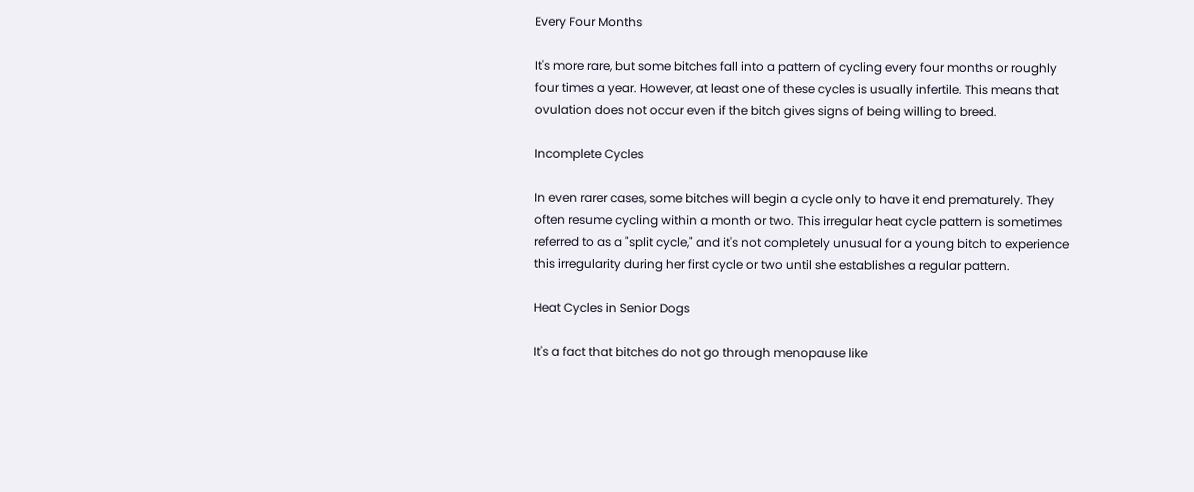Every Four Months

It's more rare, but some bitches fall into a pattern of cycling every four months or roughly four times a year. However, at least one of these cycles is usually infertile. This means that ovulation does not occur even if the bitch gives signs of being willing to breed.

Incomplete Cycles

In even rarer cases, some bitches will begin a cycle only to have it end prematurely. They often resume cycling within a month or two. This irregular heat cycle pattern is sometimes referred to as a "split cycle," and it's not completely unusual for a young bitch to experience this irregularity during her first cycle or two until she establishes a regular pattern.

Heat Cycles in Senior Dogs

It's a fact that bitches do not go through menopause like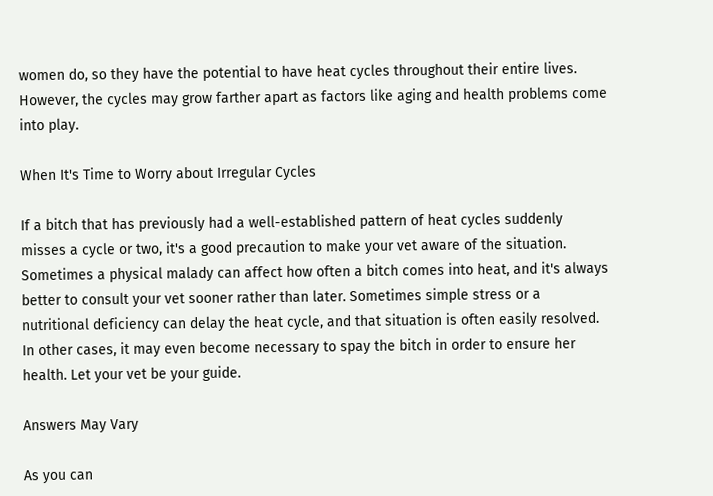women do, so they have the potential to have heat cycles throughout their entire lives. However, the cycles may grow farther apart as factors like aging and health problems come into play.

When It's Time to Worry about Irregular Cycles

If a bitch that has previously had a well-established pattern of heat cycles suddenly misses a cycle or two, it's a good precaution to make your vet aware of the situation. Sometimes a physical malady can affect how often a bitch comes into heat, and it's always better to consult your vet sooner rather than later. Sometimes simple stress or a nutritional deficiency can delay the heat cycle, and that situation is often easily resolved. In other cases, it may even become necessary to spay the bitch in order to ensure her health. Let your vet be your guide.

Answers May Vary

As you can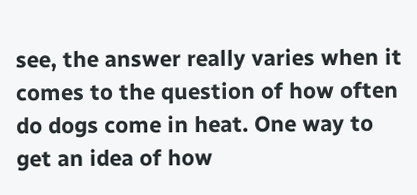see, the answer really varies when it comes to the question of how often do dogs come in heat. One way to get an idea of how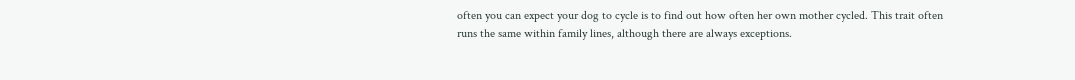often you can expect your dog to cycle is to find out how often her own mother cycled. This trait often runs the same within family lines, although there are always exceptions.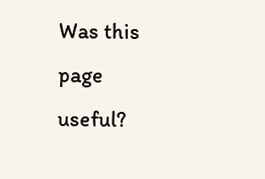Was this page useful?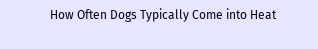How Often Dogs Typically Come into Heat